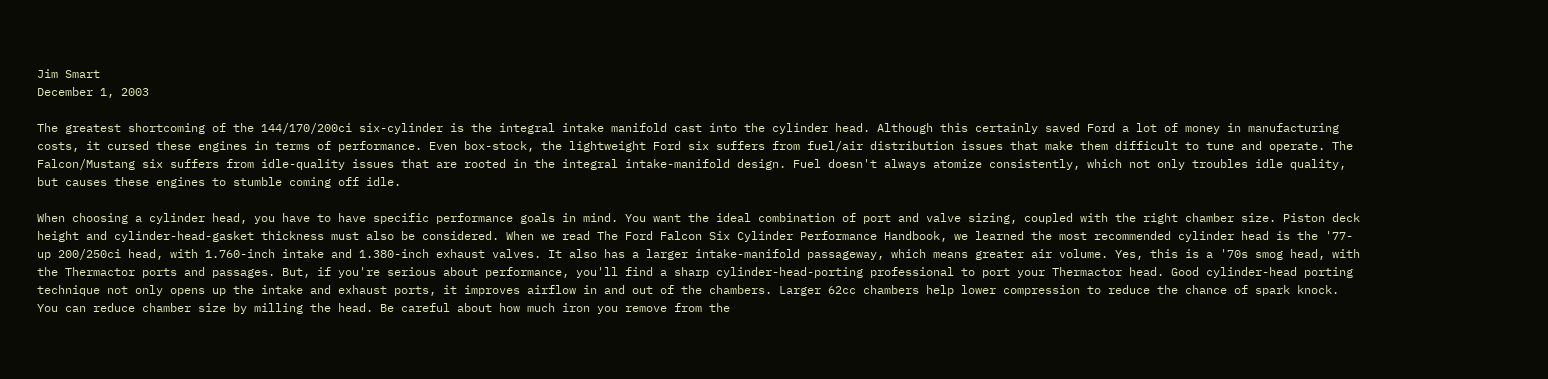Jim Smart
December 1, 2003

The greatest shortcoming of the 144/170/200ci six-cylinder is the integral intake manifold cast into the cylinder head. Although this certainly saved Ford a lot of money in manufacturing costs, it cursed these engines in terms of performance. Even box-stock, the lightweight Ford six suffers from fuel/air distribution issues that make them difficult to tune and operate. The Falcon/Mustang six suffers from idle-quality issues that are rooted in the integral intake-manifold design. Fuel doesn't always atomize consistently, which not only troubles idle quality, but causes these engines to stumble coming off idle.

When choosing a cylinder head, you have to have specific performance goals in mind. You want the ideal combination of port and valve sizing, coupled with the right chamber size. Piston deck height and cylinder-head-gasket thickness must also be considered. When we read The Ford Falcon Six Cylinder Performance Handbook, we learned the most recommended cylinder head is the '77-up 200/250ci head, with 1.760-inch intake and 1.380-inch exhaust valves. It also has a larger intake-manifold passageway, which means greater air volume. Yes, this is a '70s smog head, with the Thermactor ports and passages. But, if you're serious about performance, you'll find a sharp cylinder-head-porting professional to port your Thermactor head. Good cylinder-head porting technique not only opens up the intake and exhaust ports, it improves airflow in and out of the chambers. Larger 62cc chambers help lower compression to reduce the chance of spark knock. You can reduce chamber size by milling the head. Be careful about how much iron you remove from the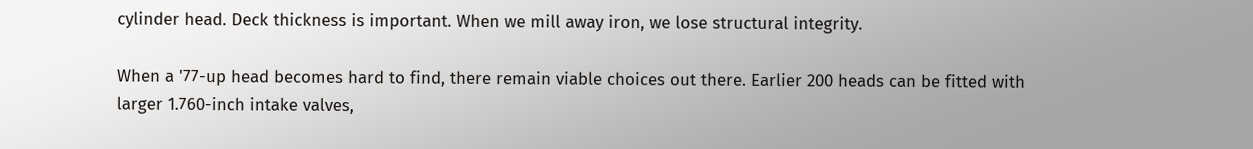cylinder head. Deck thickness is important. When we mill away iron, we lose structural integrity.

When a '77-up head becomes hard to find, there remain viable choices out there. Earlier 200 heads can be fitted with larger 1.760-inch intake valves,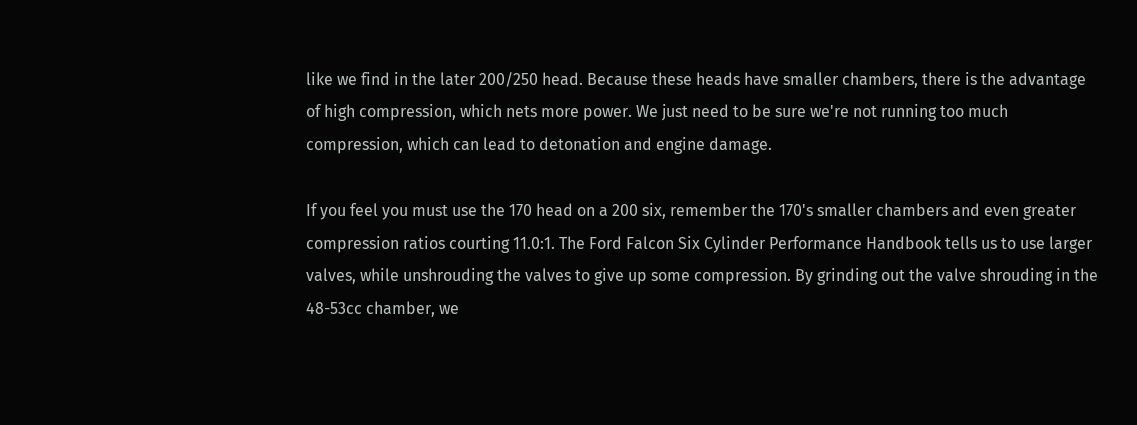like we find in the later 200/250 head. Because these heads have smaller chambers, there is the advantage of high compression, which nets more power. We just need to be sure we're not running too much compression, which can lead to detonation and engine damage.

If you feel you must use the 170 head on a 200 six, remember the 170's smaller chambers and even greater compression ratios courting 11.0:1. The Ford Falcon Six Cylinder Performance Handbook tells us to use larger valves, while unshrouding the valves to give up some compression. By grinding out the valve shrouding in the 48-53cc chamber, we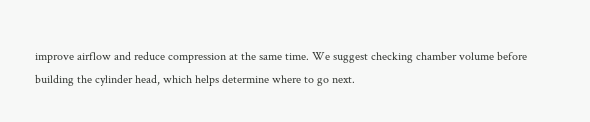improve airflow and reduce compression at the same time. We suggest checking chamber volume before building the cylinder head, which helps determine where to go next.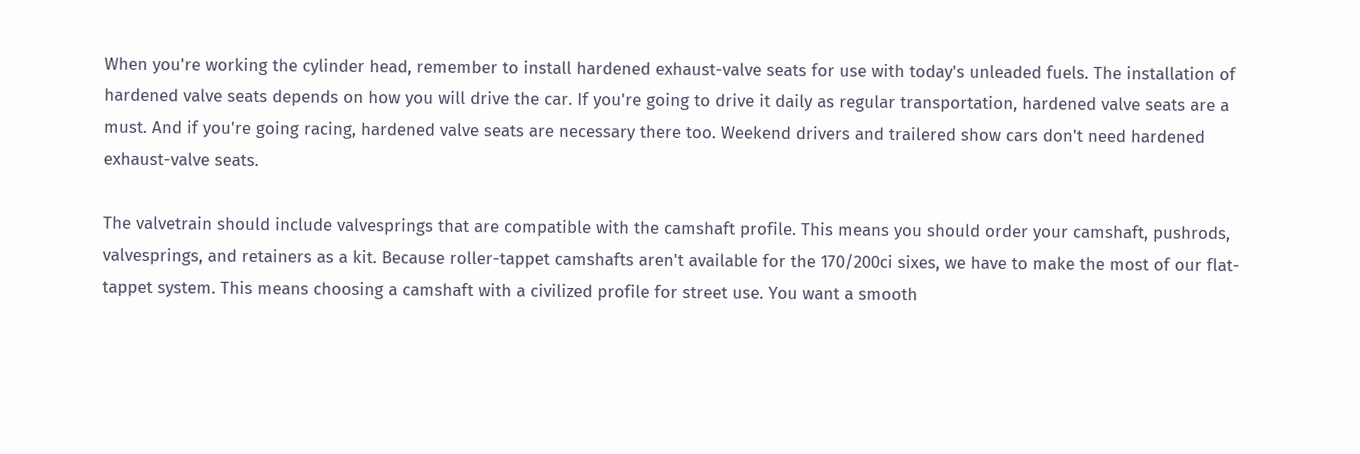When you're working the cylinder head, remember to install hardened exhaust-valve seats for use with today's unleaded fuels. The installation of hardened valve seats depends on how you will drive the car. If you're going to drive it daily as regular transportation, hardened valve seats are a must. And if you're going racing, hardened valve seats are necessary there too. Weekend drivers and trailered show cars don't need hardened exhaust-valve seats.

The valvetrain should include valvesprings that are compatible with the camshaft profile. This means you should order your camshaft, pushrods, valvesprings, and retainers as a kit. Because roller-tappet camshafts aren't available for the 170/200ci sixes, we have to make the most of our flat-tappet system. This means choosing a camshaft with a civilized profile for street use. You want a smooth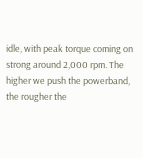idle, with peak torque coming on strong around 2,000 rpm. The higher we push the powerband, the rougher the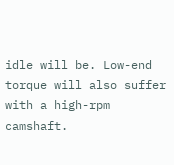idle will be. Low-end torque will also suffer with a high-rpm camshaft.